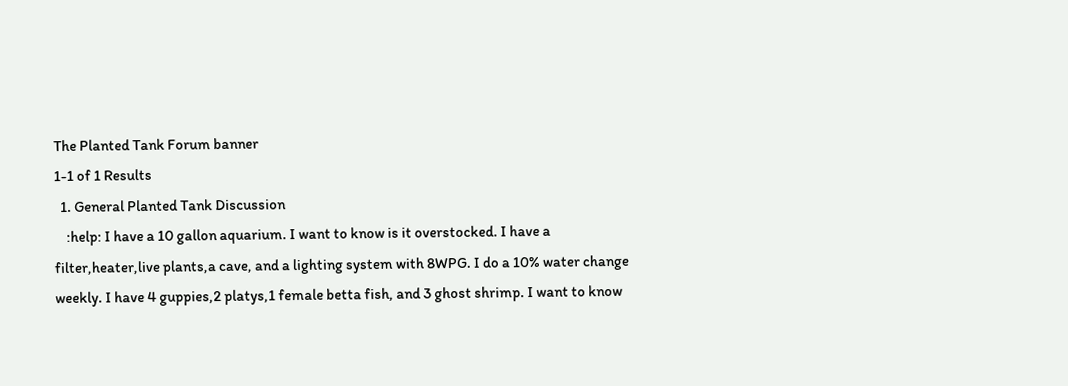The Planted Tank Forum banner
1-1 of 1 Results
  1. General Planted Tank Discussion
    :help: I have a 10 gallon aquarium. I want to know is it overstocked. I have a filter,heater,live plants,a cave, and a lighting system with 8WPG. I do a 10% water change weekly. I have 4 guppies,2 platys,1 female betta fish, and 3 ghost shrimp. I want to know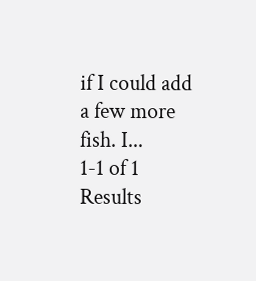if I could add a few more fish. I...
1-1 of 1 Results